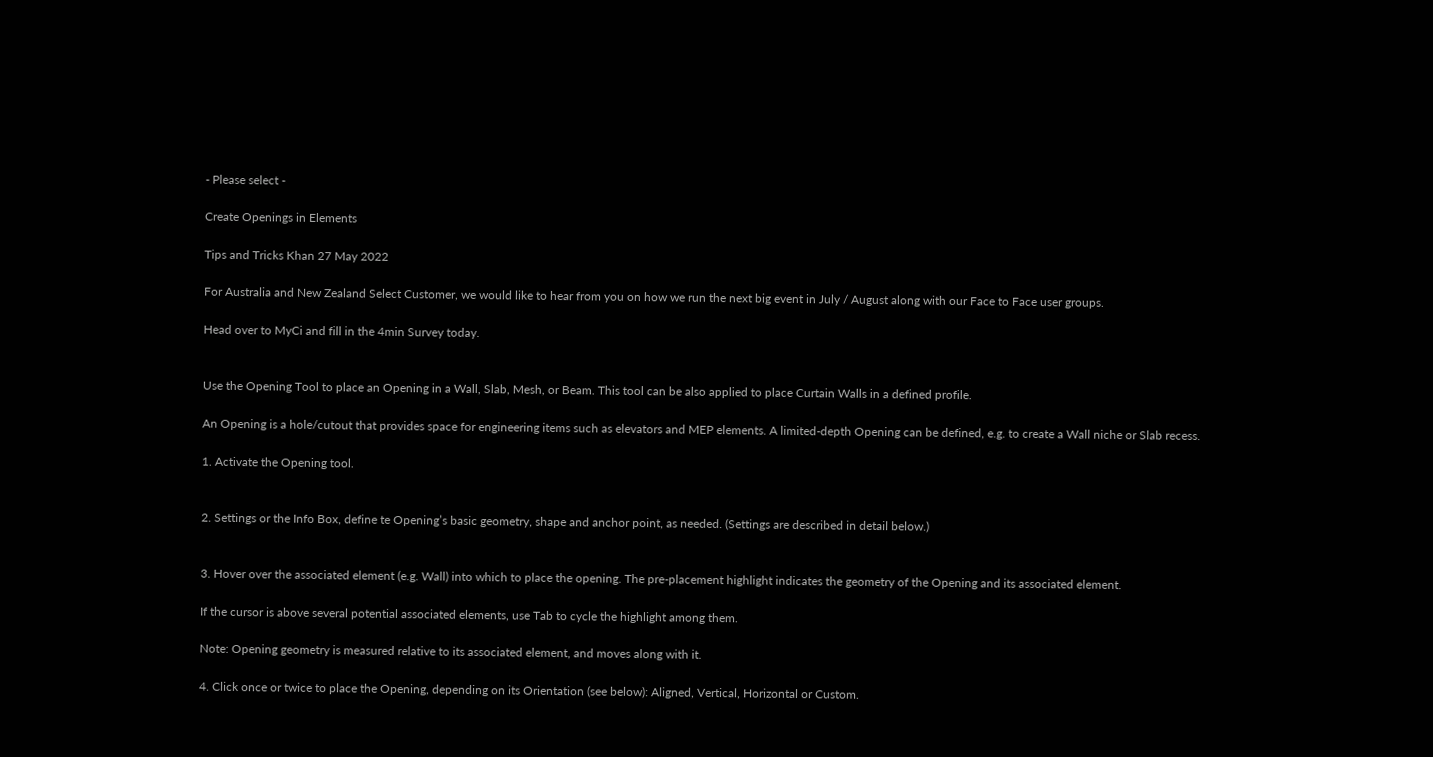- Please select -

Create Openings in Elements

Tips and Tricks Khan 27 May 2022

For Australia and New Zealand Select Customer, we would like to hear from you on how we run the next big event in July / August along with our Face to Face user groups.

Head over to MyCi and fill in the 4min Survey today.


Use the Opening Tool to place an Opening in a Wall, Slab, Mesh, or Beam. This tool can be also applied to place Curtain Walls in a defined profile.

An Opening is a hole/cutout that provides space for engineering items such as elevators and MEP elements. A limited-depth Opening can be defined, e.g. to create a Wall niche or Slab recess.

1. Activate the Opening tool.


2. Settings or the Info Box, define te Opening’s basic geometry, shape and anchor point, as needed. (Settings are described in detail below.)


3. Hover over the associated element (e.g. Wall) into which to place the opening. The pre-placement highlight indicates the geometry of the Opening and its associated element.

If the cursor is above several potential associated elements, use Tab to cycle the highlight among them.

Note: Opening geometry is measured relative to its associated element, and moves along with it.

4. Click once or twice to place the Opening, depending on its Orientation (see below): Aligned, Vertical, Horizontal or Custom.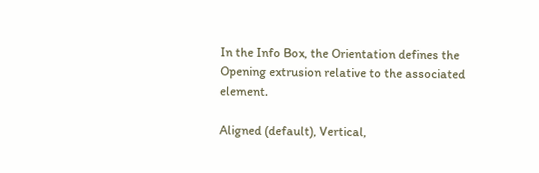In the Info Box, the Orientation defines the Opening extrusion relative to the associated element.

Aligned (default), Vertical,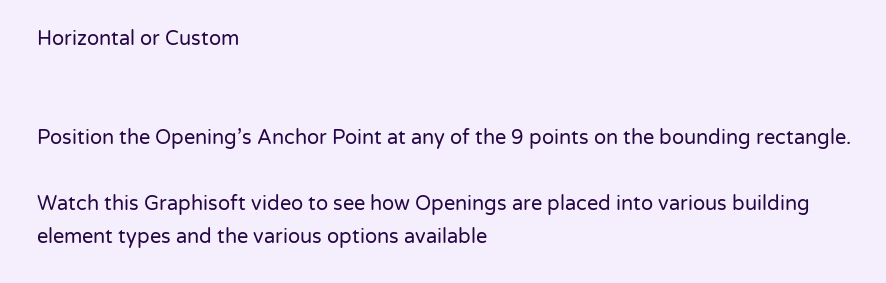Horizontal or Custom


Position the Opening’s Anchor Point at any of the 9 points on the bounding rectangle.

Watch this Graphisoft video to see how Openings are placed into various building element types and the various options available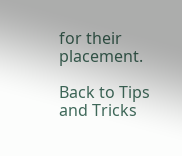for their placement.

Back to Tips and Tricks